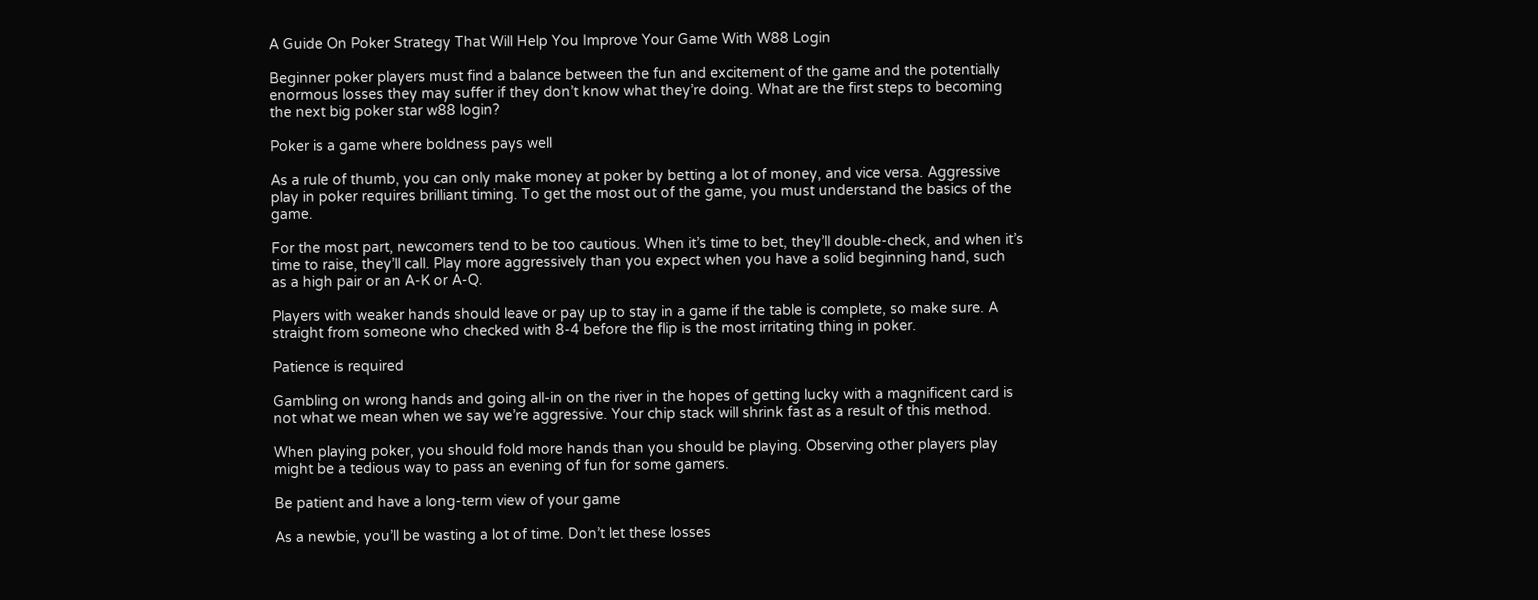A Guide On Poker Strategy That Will Help You Improve Your Game With W88 Login

Beginner poker players must find a balance between the fun and excitement of the game and the potentially enormous losses they may suffer if they don’t know what they’re doing. What are the first steps to becoming the next big poker star w88 login?

Poker is a game where boldness pays well

As a rule of thumb, you can only make money at poker by betting a lot of money, and vice versa. Aggressive play in poker requires brilliant timing. To get the most out of the game, you must understand the basics of the game.

For the most part, newcomers tend to be too cautious. When it’s time to bet, they’ll double-check, and when it’s time to raise, they’ll call. Play more aggressively than you expect when you have a solid beginning hand, such as a high pair or an A-K or A-Q.

Players with weaker hands should leave or pay up to stay in a game if the table is complete, so make sure. A straight from someone who checked with 8-4 before the flip is the most irritating thing in poker.

Patience is required

Gambling on wrong hands and going all-in on the river in the hopes of getting lucky with a magnificent card is not what we mean when we say we’re aggressive. Your chip stack will shrink fast as a result of this method.

When playing poker, you should fold more hands than you should be playing. Observing other players play might be a tedious way to pass an evening of fun for some gamers.

Be patient and have a long-term view of your game

As a newbie, you’ll be wasting a lot of time. Don’t let these losses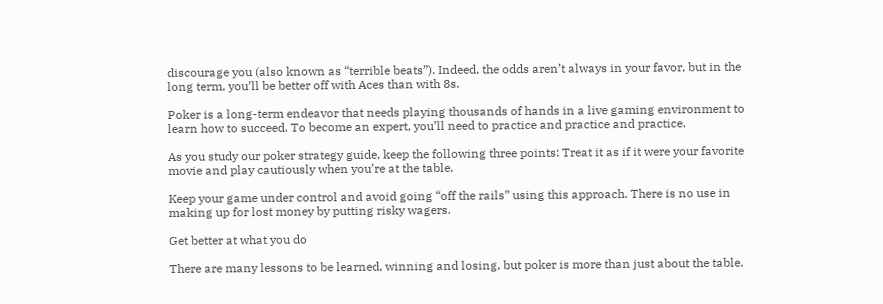discourage you (also known as “terrible beats”). Indeed, the odds aren’t always in your favor, but in the long term, you’ll be better off with Aces than with 8s.

Poker is a long-term endeavor that needs playing thousands of hands in a live gaming environment to learn how to succeed. To become an expert, you’ll need to practice and practice and practice.

As you study our poker strategy guide, keep the following three points: Treat it as if it were your favorite movie and play cautiously when you’re at the table.

Keep your game under control and avoid going “off the rails” using this approach. There is no use in making up for lost money by putting risky wagers.

Get better at what you do

There are many lessons to be learned, winning and losing, but poker is more than just about the table.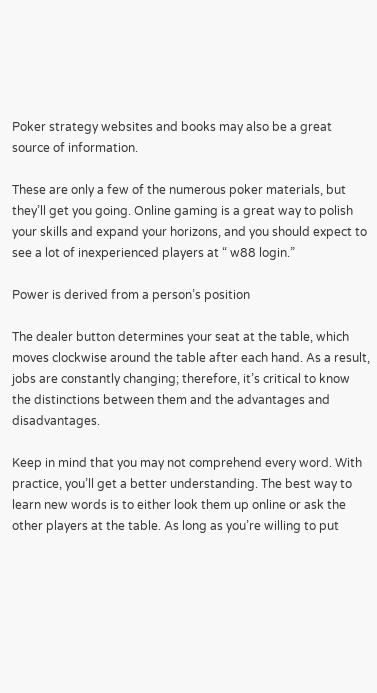Poker strategy websites and books may also be a great source of information.

These are only a few of the numerous poker materials, but they’ll get you going. Online gaming is a great way to polish your skills and expand your horizons, and you should expect to see a lot of inexperienced players at “ w88 login.”

Power is derived from a person’s position

The dealer button determines your seat at the table, which moves clockwise around the table after each hand. As a result, jobs are constantly changing; therefore, it’s critical to know the distinctions between them and the advantages and disadvantages.

Keep in mind that you may not comprehend every word. With practice, you’ll get a better understanding. The best way to learn new words is to either look them up online or ask the other players at the table. As long as you’re willing to put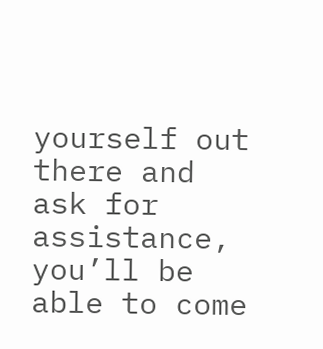yourself out there and ask for assistance, you’ll be able to come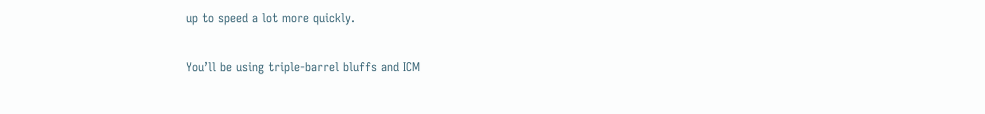up to speed a lot more quickly.

You’ll be using triple-barrel bluffs and ICM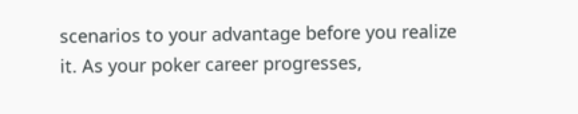scenarios to your advantage before you realize it. As your poker career progresses,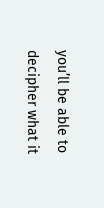you’ll be able to decipher what it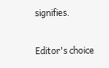signifies.

Editor's choice